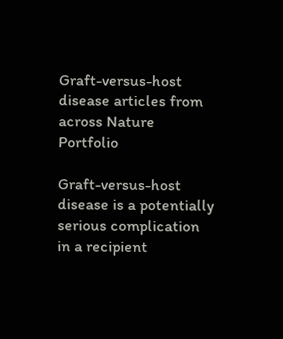Graft-versus-host disease articles from across Nature Portfolio

Graft-versus-host disease is a potentially serious complication in a recipient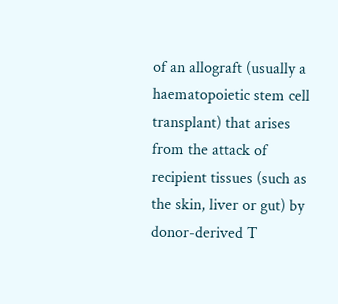of an allograft (usually a haematopoietic stem cell transplant) that arises from the attack of recipient tissues (such as the skin, liver or gut) by donor-derived T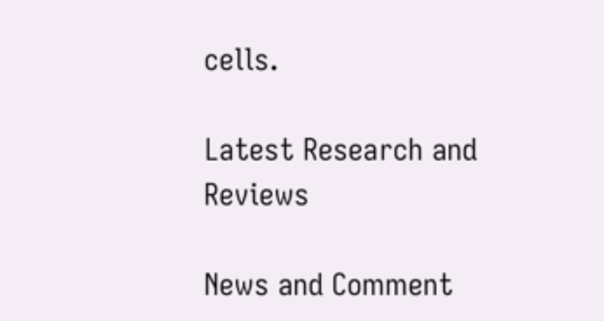cells.

Latest Research and Reviews

News and Comment